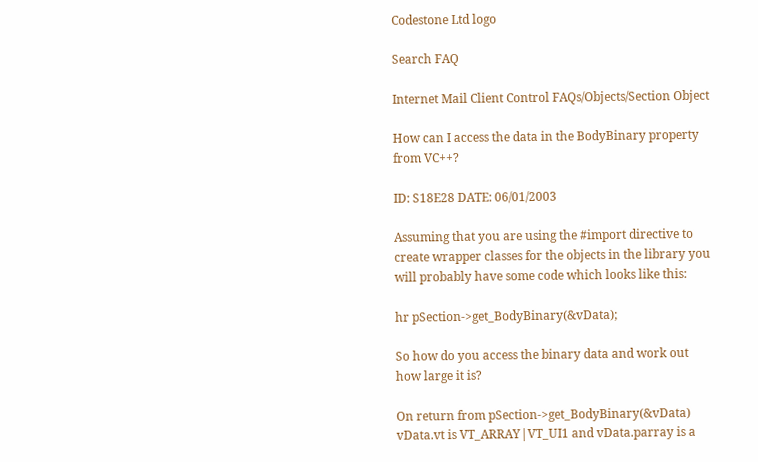Codestone Ltd logo

Search FAQ

Internet Mail Client Control FAQs/Objects/Section Object

How can I access the data in the BodyBinary property from VC++?

ID: S18E28 DATE: 06/01/2003

Assuming that you are using the #import directive to create wrapper classes for the objects in the library you will probably have some code which looks like this:

hr pSection->get_BodyBinary(&vData);

So how do you access the binary data and work out how large it is?

On return from pSection->get_BodyBinary(&vData) vData.vt is VT_ARRAY|VT_UI1 and vData.parray is a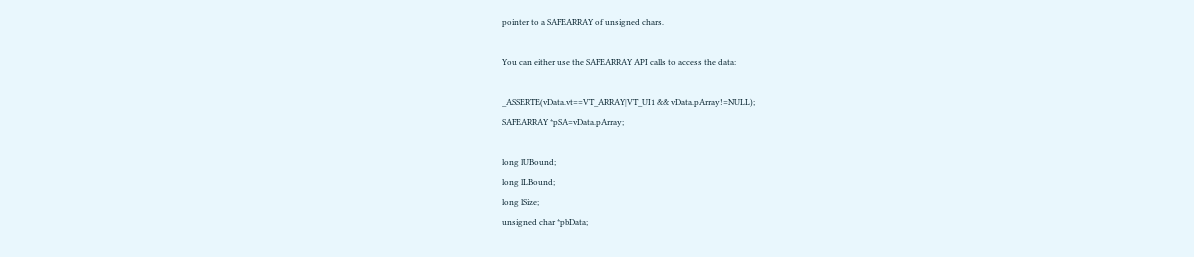pointer to a SAFEARRAY of unsigned chars.

You can either use the SAFEARRAY API calls to access the data:

_ASSERTE(vData.vt==VT_ARRAY|VT_UI1 && vData.pArray!=NULL);
SAFEARRAY *pSA=vData.pArray;

long lUBound;
long lLBound;
long lSize;
unsigned char *pbData;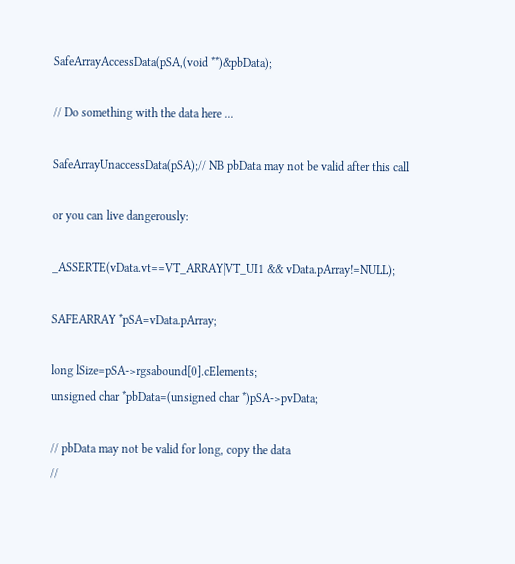SafeArrayAccessData(pSA,(void **)&pbData);

// Do something with the data here ...

SafeArrayUnaccessData(pSA);// NB pbData may not be valid after this call

or you can live dangerously:

_ASSERTE(vData.vt==VT_ARRAY|VT_UI1 && vData.pArray!=NULL);

SAFEARRAY *pSA=vData.pArray;

long lSize=pSA->rgsabound[0].cElements;
unsigned char *pbData=(unsigned char *)pSA->pvData;

// pbData may not be valid for long, copy the data
//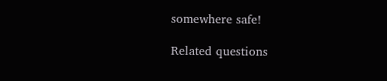somewhere safe!

Related questions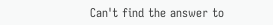Can't find the answer to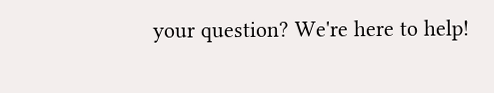your question? We're here to help!